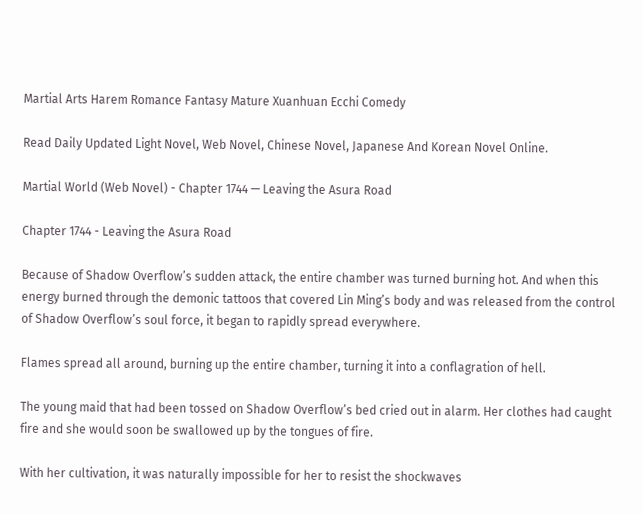Martial Arts Harem Romance Fantasy Mature Xuanhuan Ecchi Comedy

Read Daily Updated Light Novel, Web Novel, Chinese Novel, Japanese And Korean Novel Online.

Martial World (Web Novel) - Chapter 1744 — Leaving the Asura Road

Chapter 1744 - Leaving the Asura Road

Because of Shadow Overflow’s sudden attack, the entire chamber was turned burning hot. And when this energy burned through the demonic tattoos that covered Lin Ming’s body and was released from the control of Shadow Overflow’s soul force, it began to rapidly spread everywhere.

Flames spread all around, burning up the entire chamber, turning it into a conflagration of hell.

The young maid that had been tossed on Shadow Overflow’s bed cried out in alarm. Her clothes had caught fire and she would soon be swallowed up by the tongues of fire.

With her cultivation, it was naturally impossible for her to resist the shockwaves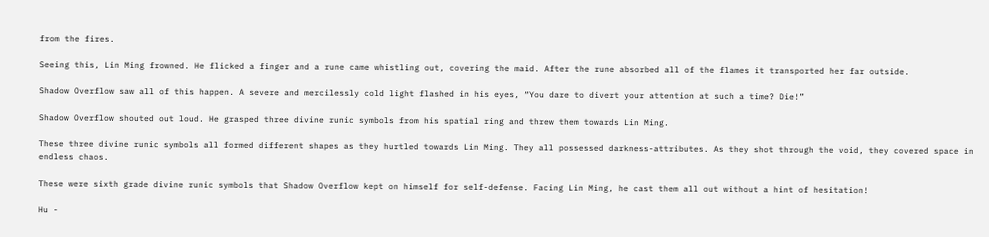from the fires.

Seeing this, Lin Ming frowned. He flicked a finger and a rune came whistling out, covering the maid. After the rune absorbed all of the flames it transported her far outside.

Shadow Overflow saw all of this happen. A severe and mercilessly cold light flashed in his eyes, “You dare to divert your attention at such a time? Die!”

Shadow Overflow shouted out loud. He grasped three divine runic symbols from his spatial ring and threw them towards Lin Ming.

These three divine runic symbols all formed different shapes as they hurtled towards Lin Ming. They all possessed darkness-attributes. As they shot through the void, they covered space in endless chaos.

These were sixth grade divine runic symbols that Shadow Overflow kept on himself for self-defense. Facing Lin Ming, he cast them all out without a hint of hesitation!

Hu -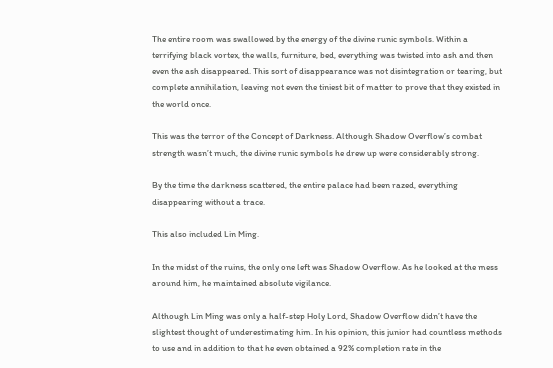The entire room was swallowed by the energy of the divine runic symbols. Within a terrifying black vortex, the walls, furniture, bed, everything was twisted into ash and then even the ash disappeared. This sort of disappearance was not disintegration or tearing, but complete annihilation, leaving not even the tiniest bit of matter to prove that they existed in the world once.

This was the terror of the Concept of Darkness. Although Shadow Overflow’s combat strength wasn’t much, the divine runic symbols he drew up were considerably strong.

By the time the darkness scattered, the entire palace had been razed, everything disappearing without a trace.

This also included Lin Ming.

In the midst of the ruins, the only one left was Shadow Overflow. As he looked at the mess around him, he maintained absolute vigilance.

Although Lin Ming was only a half-step Holy Lord, Shadow Overflow didn’t have the slightest thought of underestimating him. In his opinion, this junior had countless methods to use and in addition to that he even obtained a 92% completion rate in the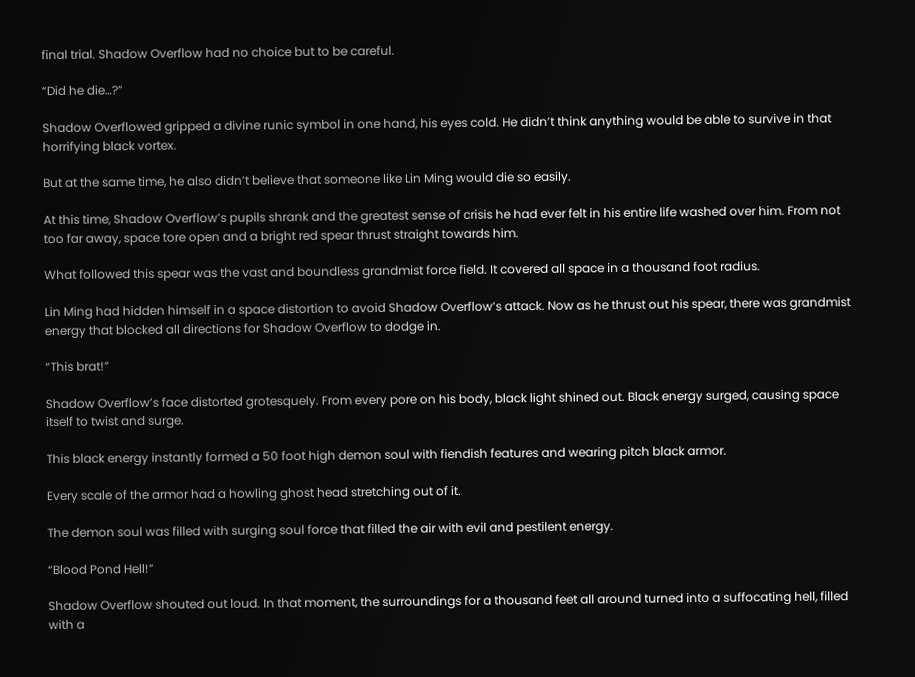final trial. Shadow Overflow had no choice but to be careful.

“Did he die…?”

Shadow Overflowed gripped a divine runic symbol in one hand, his eyes cold. He didn’t think anything would be able to survive in that horrifying black vortex.

But at the same time, he also didn’t believe that someone like Lin Ming would die so easily.

At this time, Shadow Overflow’s pupils shrank and the greatest sense of crisis he had ever felt in his entire life washed over him. From not too far away, space tore open and a bright red spear thrust straight towards him.

What followed this spear was the vast and boundless grandmist force field. It covered all space in a thousand foot radius.

Lin Ming had hidden himself in a space distortion to avoid Shadow Overflow’s attack. Now as he thrust out his spear, there was grandmist energy that blocked all directions for Shadow Overflow to dodge in.

“This brat!”

Shadow Overflow’s face distorted grotesquely. From every pore on his body, black light shined out. Black energy surged, causing space itself to twist and surge.

This black energy instantly formed a 50 foot high demon soul with fiendish features and wearing pitch black armor.

Every scale of the armor had a howling ghost head stretching out of it.

The demon soul was filled with surging soul force that filled the air with evil and pestilent energy.

“Blood Pond Hell!”

Shadow Overflow shouted out loud. In that moment, the surroundings for a thousand feet all around turned into a suffocating hell, filled with a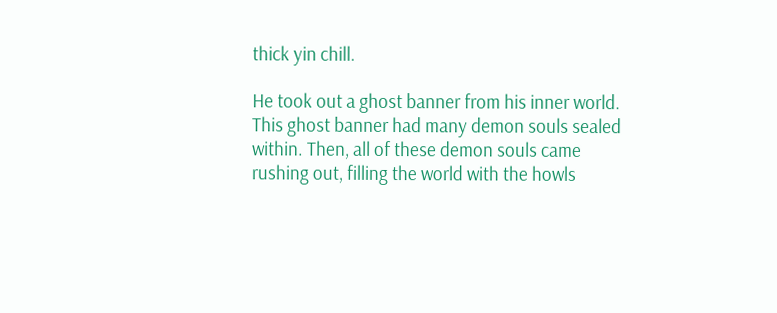thick yin chill.

He took out a ghost banner from his inner world. This ghost banner had many demon souls sealed within. Then, all of these demon souls came rushing out, filling the world with the howls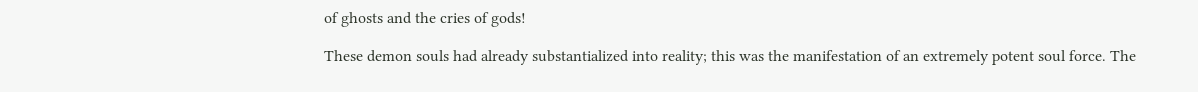of ghosts and the cries of gods!

These demon souls had already substantialized into reality; this was the manifestation of an extremely potent soul force. The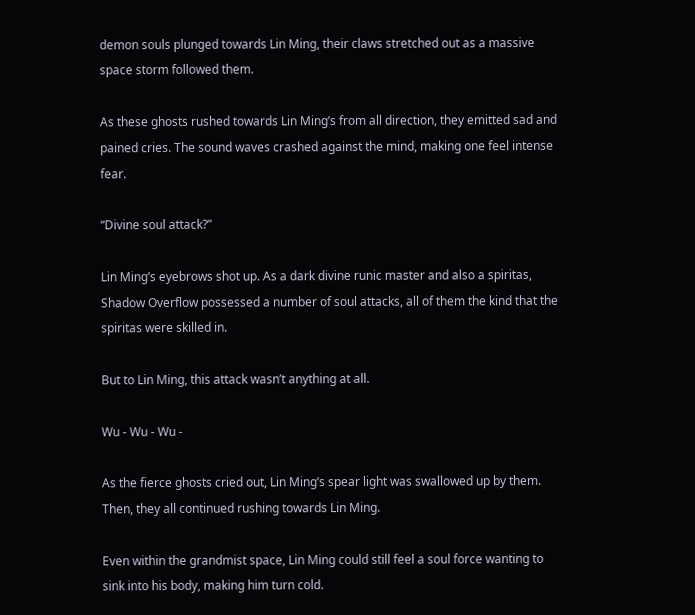demon souls plunged towards Lin Ming, their claws stretched out as a massive space storm followed them.

As these ghosts rushed towards Lin Ming’s from all direction, they emitted sad and pained cries. The sound waves crashed against the mind, making one feel intense fear.

“Divine soul attack?”

Lin Ming’s eyebrows shot up. As a dark divine runic master and also a spiritas, Shadow Overflow possessed a number of soul attacks, all of them the kind that the spiritas were skilled in.

But to Lin Ming, this attack wasn’t anything at all.

Wu - Wu - Wu -

As the fierce ghosts cried out, Lin Ming’s spear light was swallowed up by them. Then, they all continued rushing towards Lin Ming.

Even within the grandmist space, Lin Ming could still feel a soul force wanting to sink into his body, making him turn cold.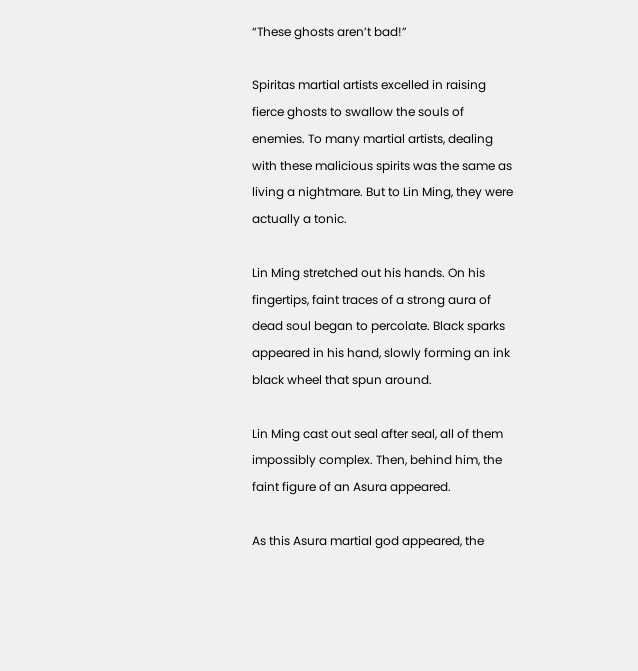“These ghosts aren’t bad!”

Spiritas martial artists excelled in raising fierce ghosts to swallow the souls of enemies. To many martial artists, dealing with these malicious spirits was the same as living a nightmare. But to Lin Ming, they were actually a tonic.

Lin Ming stretched out his hands. On his fingertips, faint traces of a strong aura of dead soul began to percolate. Black sparks appeared in his hand, slowly forming an ink black wheel that spun around.

Lin Ming cast out seal after seal, all of them impossibly complex. Then, behind him, the faint figure of an Asura appeared.

As this Asura martial god appeared, the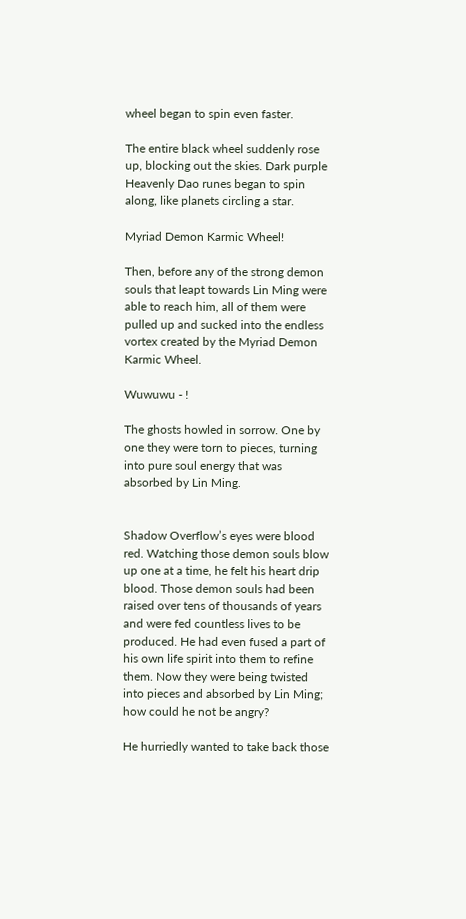wheel began to spin even faster.

The entire black wheel suddenly rose up, blocking out the skies. Dark purple Heavenly Dao runes began to spin along, like planets circling a star.

Myriad Demon Karmic Wheel!

Then, before any of the strong demon souls that leapt towards Lin Ming were able to reach him, all of them were pulled up and sucked into the endless vortex created by the Myriad Demon Karmic Wheel.

Wuwuwu - !

The ghosts howled in sorrow. One by one they were torn to pieces, turning into pure soul energy that was absorbed by Lin Ming.


Shadow Overflow’s eyes were blood red. Watching those demon souls blow up one at a time, he felt his heart drip blood. Those demon souls had been raised over tens of thousands of years and were fed countless lives to be produced. He had even fused a part of his own life spirit into them to refine them. Now they were being twisted into pieces and absorbed by Lin Ming; how could he not be angry?

He hurriedly wanted to take back those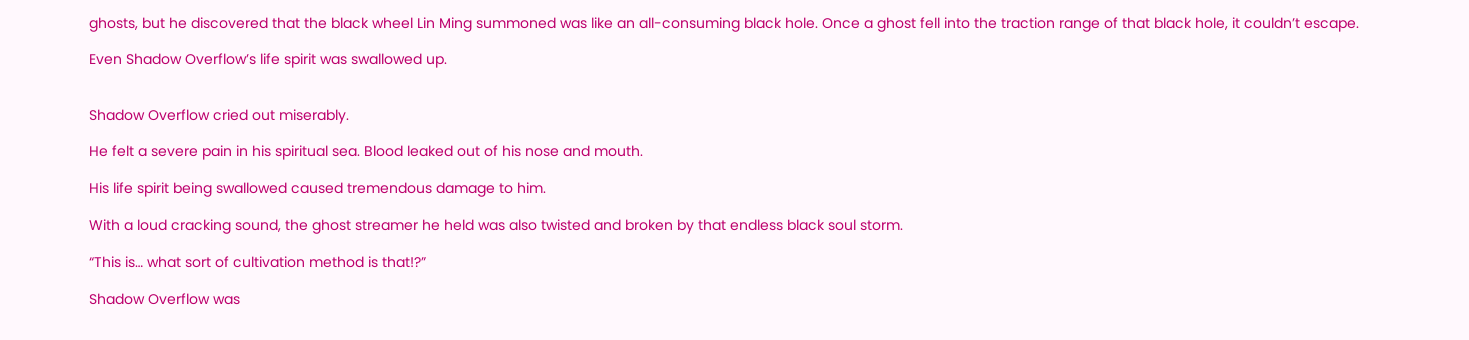ghosts, but he discovered that the black wheel Lin Ming summoned was like an all-consuming black hole. Once a ghost fell into the traction range of that black hole, it couldn’t escape.

Even Shadow Overflow’s life spirit was swallowed up.


Shadow Overflow cried out miserably.

He felt a severe pain in his spiritual sea. Blood leaked out of his nose and mouth.

His life spirit being swallowed caused tremendous damage to him.

With a loud cracking sound, the ghost streamer he held was also twisted and broken by that endless black soul storm.

“This is… what sort of cultivation method is that!?”

Shadow Overflow was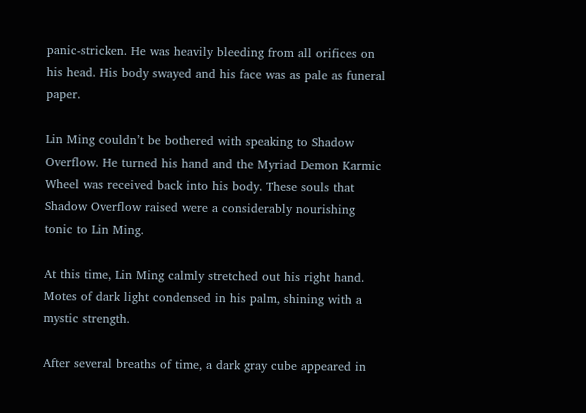panic-stricken. He was heavily bleeding from all orifices on his head. His body swayed and his face was as pale as funeral paper.

Lin Ming couldn’t be bothered with speaking to Shadow Overflow. He turned his hand and the Myriad Demon Karmic Wheel was received back into his body. These souls that Shadow Overflow raised were a considerably nourishing tonic to Lin Ming.

At this time, Lin Ming calmly stretched out his right hand. Motes of dark light condensed in his palm, shining with a mystic strength.

After several breaths of time, a dark gray cube appeared in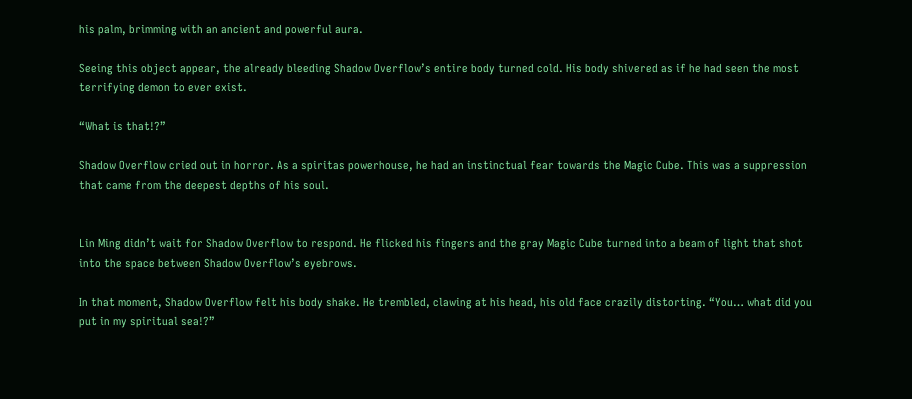his palm, brimming with an ancient and powerful aura.

Seeing this object appear, the already bleeding Shadow Overflow’s entire body turned cold. His body shivered as if he had seen the most terrifying demon to ever exist.

“What is that!?”

Shadow Overflow cried out in horror. As a spiritas powerhouse, he had an instinctual fear towards the Magic Cube. This was a suppression that came from the deepest depths of his soul.


Lin Ming didn’t wait for Shadow Overflow to respond. He flicked his fingers and the gray Magic Cube turned into a beam of light that shot into the space between Shadow Overflow’s eyebrows.

In that moment, Shadow Overflow felt his body shake. He trembled, clawing at his head, his old face crazily distorting. “You… what did you put in my spiritual sea!?”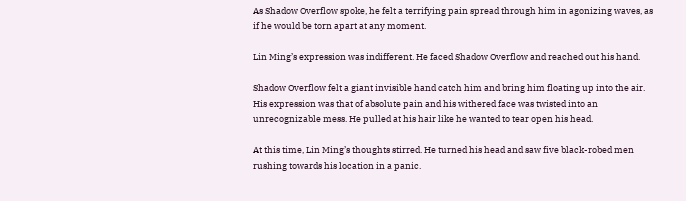As Shadow Overflow spoke, he felt a terrifying pain spread through him in agonizing waves, as if he would be torn apart at any moment.

Lin Ming’s expression was indifferent. He faced Shadow Overflow and reached out his hand.

Shadow Overflow felt a giant invisible hand catch him and bring him floating up into the air. His expression was that of absolute pain and his withered face was twisted into an unrecognizable mess. He pulled at his hair like he wanted to tear open his head.

At this time, Lin Ming’s thoughts stirred. He turned his head and saw five black-robed men rushing towards his location in a panic.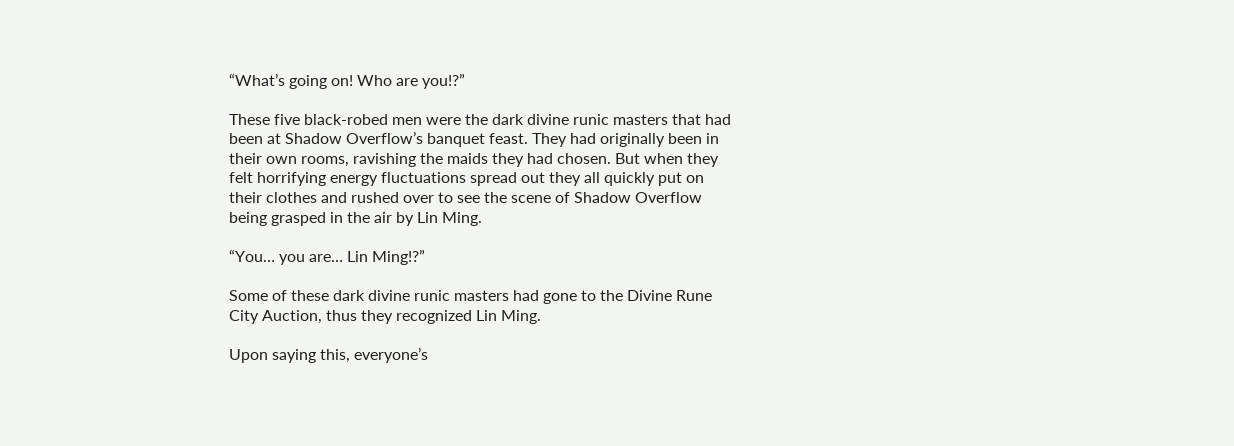“What’s going on! Who are you!?”

These five black-robed men were the dark divine runic masters that had been at Shadow Overflow’s banquet feast. They had originally been in their own rooms, ravishing the maids they had chosen. But when they felt horrifying energy fluctuations spread out they all quickly put on their clothes and rushed over to see the scene of Shadow Overflow being grasped in the air by Lin Ming.

“You… you are… Lin Ming!?”

Some of these dark divine runic masters had gone to the Divine Rune City Auction, thus they recognized Lin Ming.

Upon saying this, everyone’s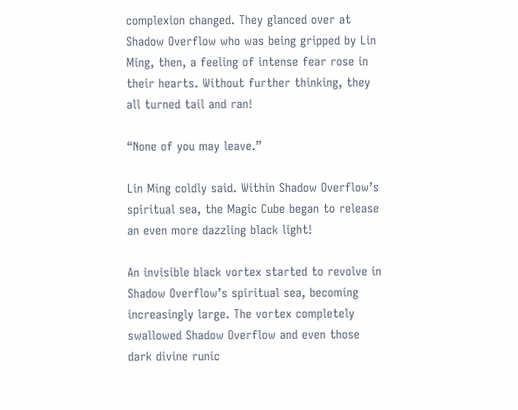complexion changed. They glanced over at Shadow Overflow who was being gripped by Lin Ming, then, a feeling of intense fear rose in their hearts. Without further thinking, they all turned tail and ran!

“None of you may leave.”

Lin Ming coldly said. Within Shadow Overflow’s spiritual sea, the Magic Cube began to release an even more dazzling black light!

An invisible black vortex started to revolve in Shadow Overflow’s spiritual sea, becoming increasingly large. The vortex completely swallowed Shadow Overflow and even those dark divine runic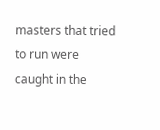masters that tried to run were caught in the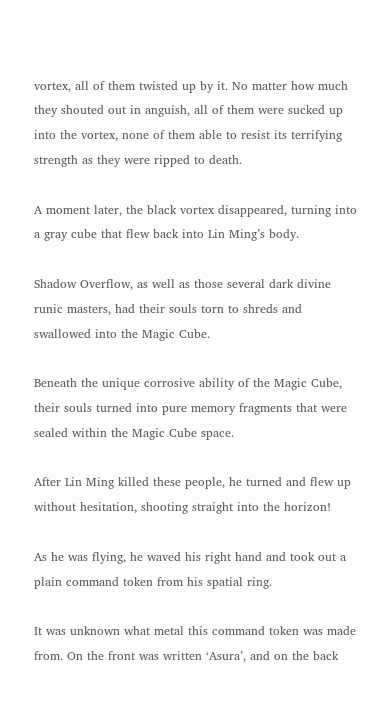vortex, all of them twisted up by it. No matter how much they shouted out in anguish, all of them were sucked up into the vortex, none of them able to resist its terrifying strength as they were ripped to death.

A moment later, the black vortex disappeared, turning into a gray cube that flew back into Lin Ming’s body.

Shadow Overflow, as well as those several dark divine runic masters, had their souls torn to shreds and swallowed into the Magic Cube.

Beneath the unique corrosive ability of the Magic Cube, their souls turned into pure memory fragments that were sealed within the Magic Cube space.

After Lin Ming killed these people, he turned and flew up without hesitation, shooting straight into the horizon!

As he was flying, he waved his right hand and took out a plain command token from his spatial ring.

It was unknown what metal this command token was made from. On the front was written ‘Asura’, and on the back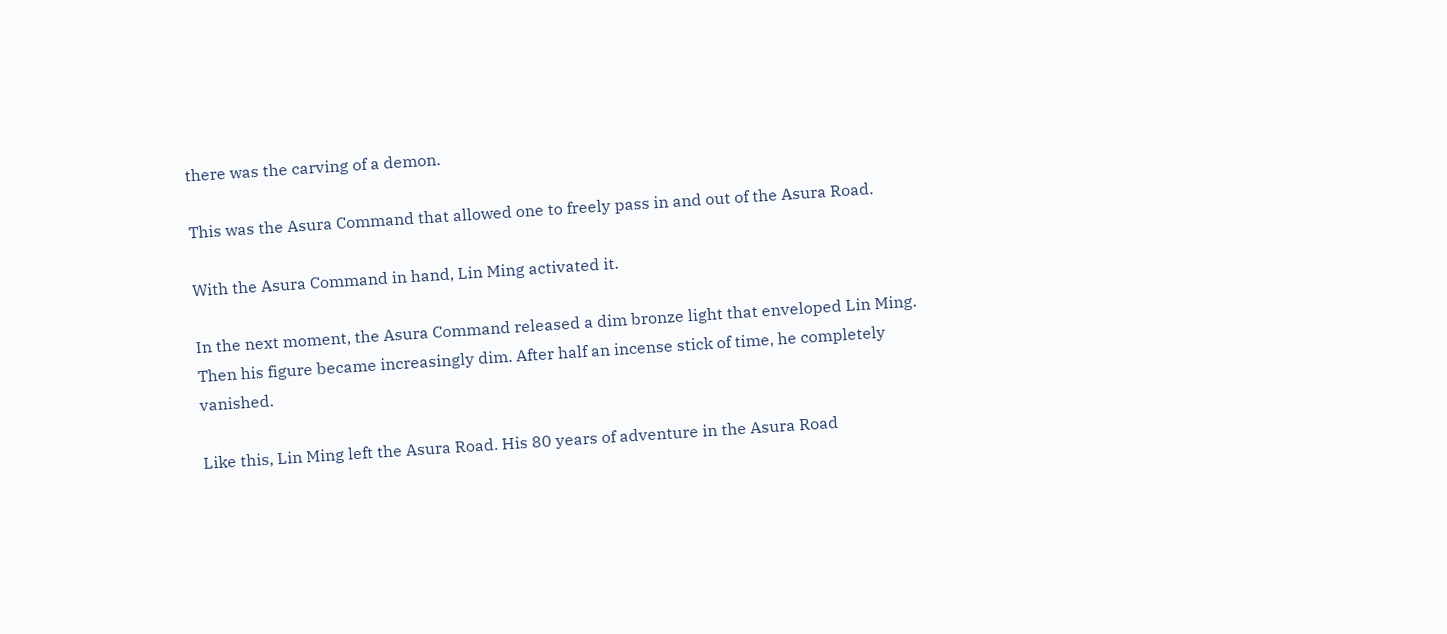there was the carving of a demon.

This was the Asura Command that allowed one to freely pass in and out of the Asura Road.

With the Asura Command in hand, Lin Ming activated it.

In the next moment, the Asura Command released a dim bronze light that enveloped Lin Ming. Then his figure became increasingly dim. After half an incense stick of time, he completely vanished.

Like this, Lin Ming left the Asura Road. His 80 years of adventure in the Asura Road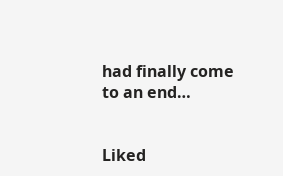had finally come to an end…


Liked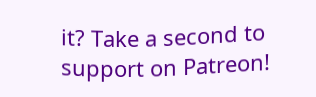it? Take a second to support on Patreon!